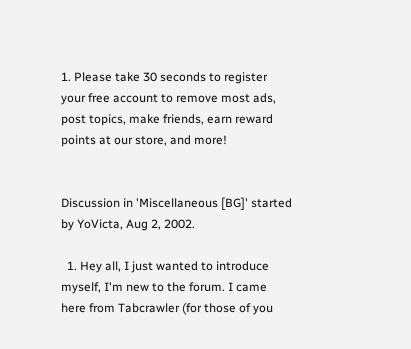1. Please take 30 seconds to register your free account to remove most ads, post topics, make friends, earn reward points at our store, and more!


Discussion in 'Miscellaneous [BG]' started by YoVicta, Aug 2, 2002.

  1. Hey all, I just wanted to introduce myself, I'm new to the forum. I came here from Tabcrawler (for those of you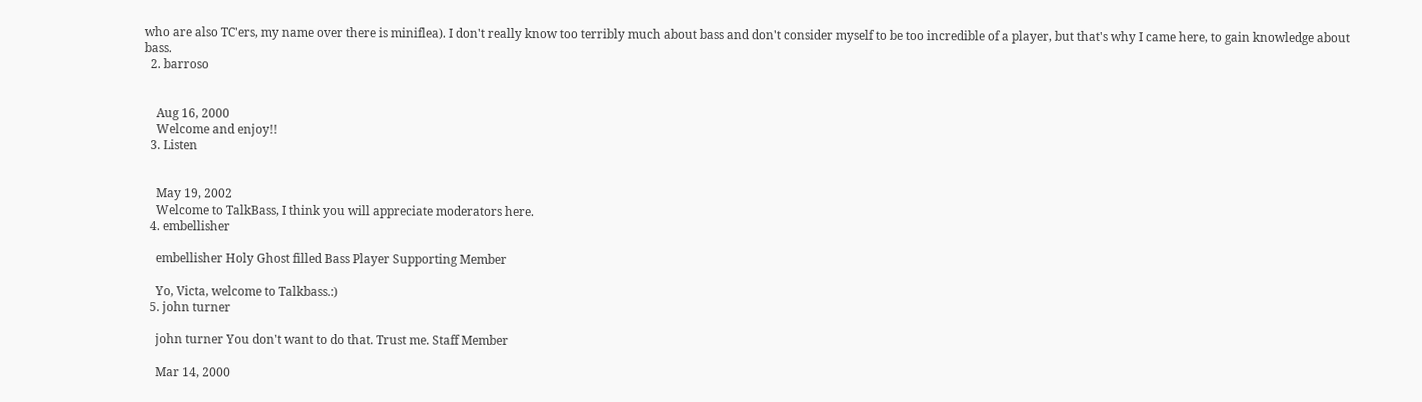who are also TC'ers, my name over there is miniflea). I don't really know too terribly much about bass and don't consider myself to be too incredible of a player, but that's why I came here, to gain knowledge about bass.
  2. barroso


    Aug 16, 2000
    Welcome and enjoy!!
  3. Listen


    May 19, 2002
    Welcome to TalkBass, I think you will appreciate moderators here.
  4. embellisher

    embellisher Holy Ghost filled Bass Player Supporting Member

    Yo, Victa, welcome to Talkbass.:)
  5. john turner

    john turner You don't want to do that. Trust me. Staff Member

    Mar 14, 2000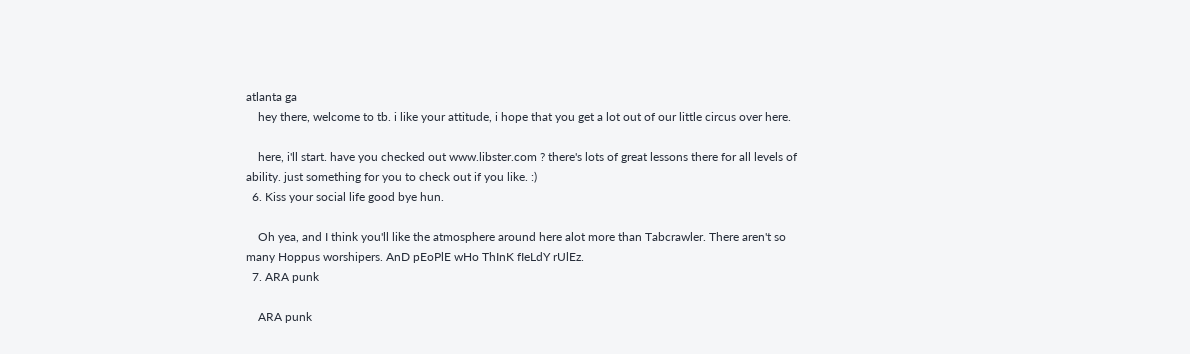atlanta ga
    hey there, welcome to tb. i like your attitude, i hope that you get a lot out of our little circus over here.

    here, i'll start. have you checked out www.libster.com ? there's lots of great lessons there for all levels of ability. just something for you to check out if you like. :)
  6. Kiss your social life good bye hun.

    Oh yea, and I think you'll like the atmosphere around here alot more than Tabcrawler. There aren't so many Hoppus worshipers. AnD pEoPlE wHo ThInK fIeLdY rUlEz.
  7. ARA punk

    ARA punk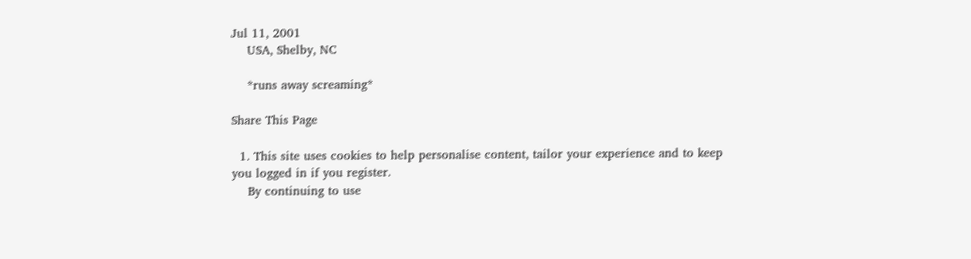Jul 11, 2001
    USA, Shelby, NC

    *runs away screaming*

Share This Page

  1. This site uses cookies to help personalise content, tailor your experience and to keep you logged in if you register.
    By continuing to use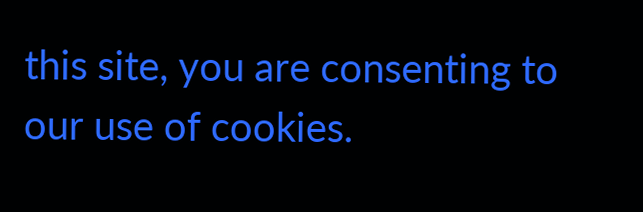this site, you are consenting to our use of cookies.